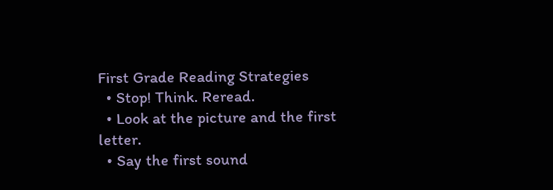First Grade Reading Strategies
  • Stop! Think. Reread.
  • Look at the picture and the first letter.
  • Say the first sound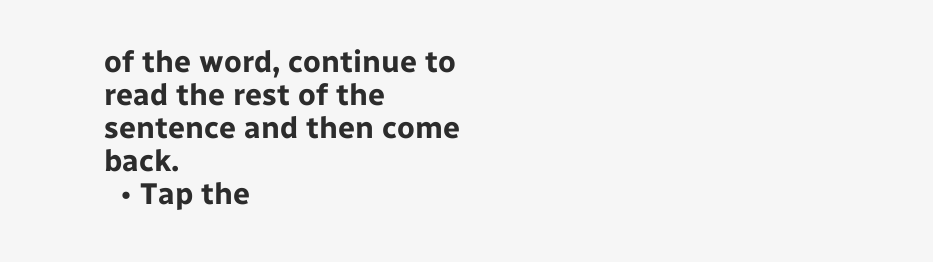of the word, continue to read the rest of the sentence and then come back.
  • Tap the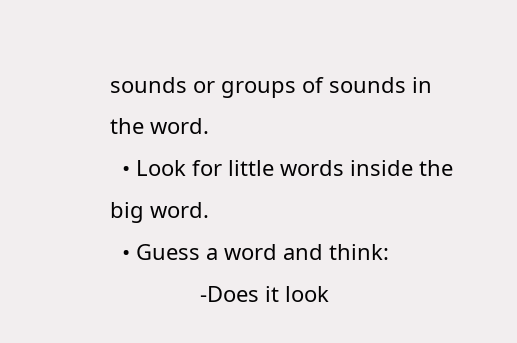sounds or groups of sounds in the word.
  • Look for little words inside the big word.
  • Guess a word and think:
               -Does it look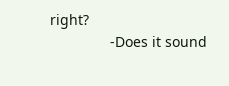right?
               -Does it sound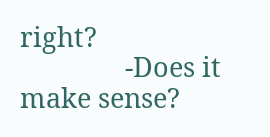right?
               -Does it make sense?